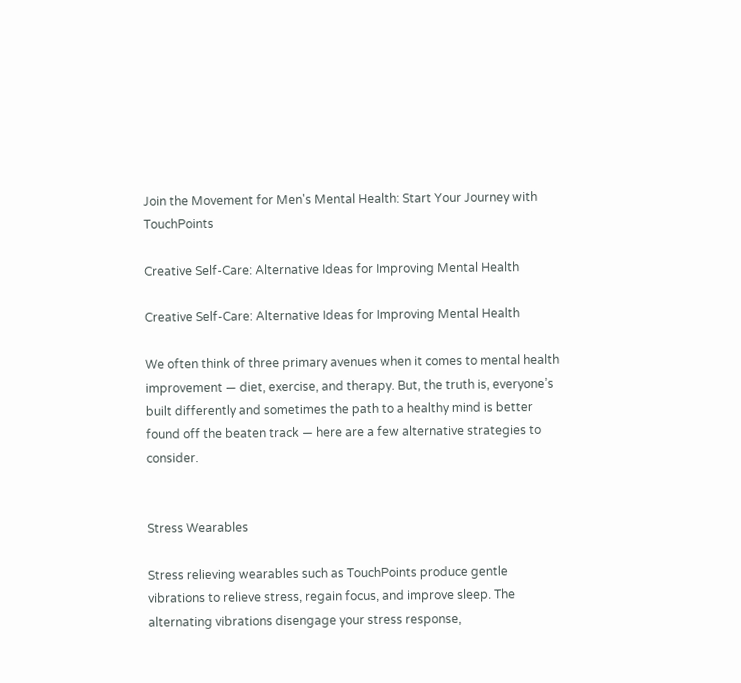Join the Movement for Men's Mental Health: Start Your Journey with TouchPoints

Creative Self-Care: Alternative Ideas for Improving Mental Health

Creative Self-Care: Alternative Ideas for Improving Mental Health

We often think of three primary avenues when it comes to mental health improvement — diet, exercise, and therapy. But, the truth is, everyone’s built differently and sometimes the path to a healthy mind is better found off the beaten track — here are a few alternative strategies to consider.


Stress Wearables

Stress relieving wearables such as TouchPoints produce gentle vibrations to relieve stress, regain focus, and improve sleep. The alternating vibrations disengage your stress response,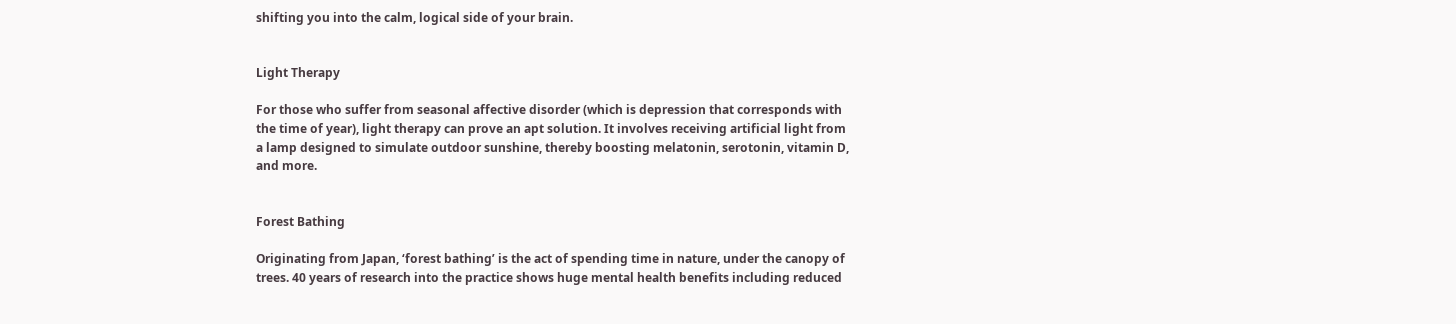shifting you into the calm, logical side of your brain.


Light Therapy

For those who suffer from seasonal affective disorder (which is depression that corresponds with the time of year), light therapy can prove an apt solution. It involves receiving artificial light from a lamp designed to simulate outdoor sunshine, thereby boosting melatonin, serotonin, vitamin D, and more.


Forest Bathing

Originating from Japan, ‘forest bathing’ is the act of spending time in nature, under the canopy of trees. 40 years of research into the practice shows huge mental health benefits including reduced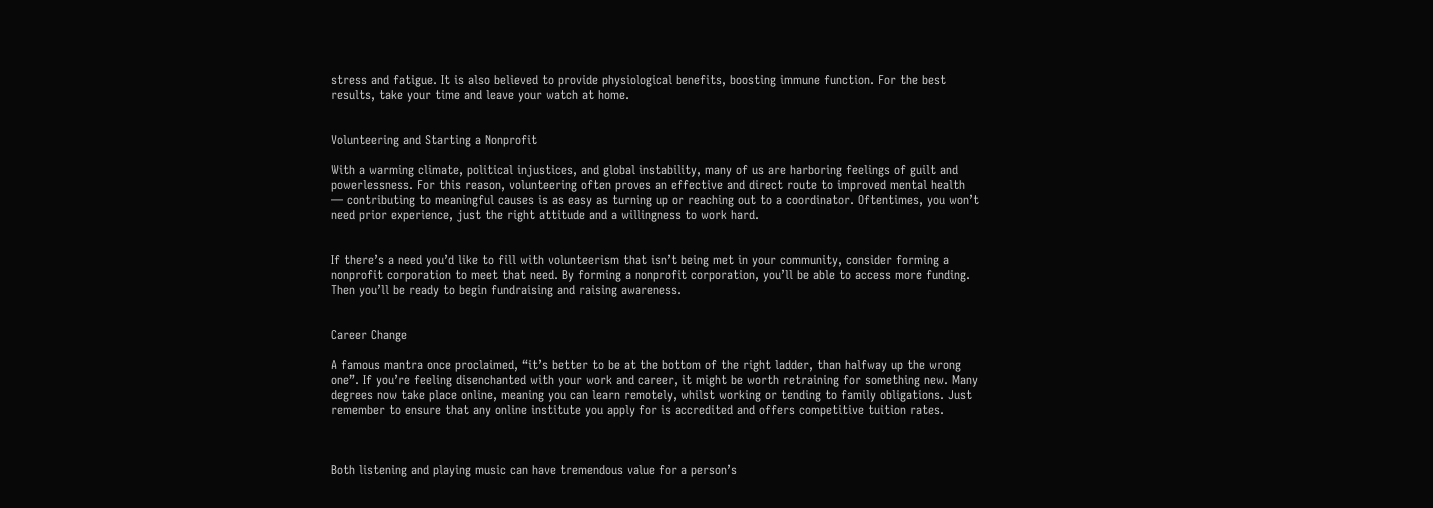stress and fatigue. It is also believed to provide physiological benefits, boosting immune function. For the best results, take your time and leave your watch at home.


Volunteering and Starting a Nonprofit

With a warming climate, political injustices, and global instability, many of us are harboring feelings of guilt and powerlessness. For this reason, volunteering often proves an effective and direct route to improved mental health — contributing to meaningful causes is as easy as turning up or reaching out to a coordinator. Oftentimes, you won’t need prior experience, just the right attitude and a willingness to work hard.


If there’s a need you’d like to fill with volunteerism that isn’t being met in your community, consider forming a nonprofit corporation to meet that need. By forming a nonprofit corporation, you’ll be able to access more funding. Then you’ll be ready to begin fundraising and raising awareness.


Career Change

A famous mantra once proclaimed, “it’s better to be at the bottom of the right ladder, than halfway up the wrong one”. If you’re feeling disenchanted with your work and career, it might be worth retraining for something new. Many degrees now take place online, meaning you can learn remotely, whilst working or tending to family obligations. Just remember to ensure that any online institute you apply for is accredited and offers competitive tuition rates.



Both listening and playing music can have tremendous value for a person’s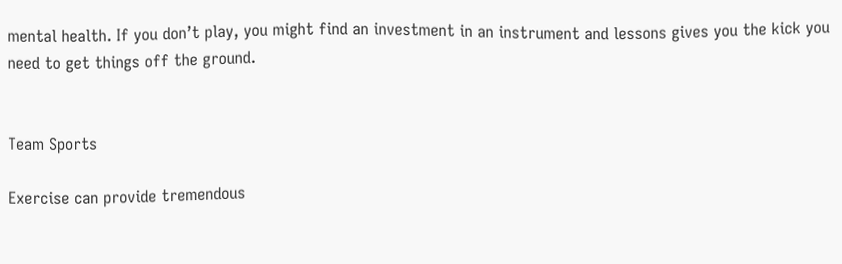mental health. If you don’t play, you might find an investment in an instrument and lessons gives you the kick you need to get things off the ground.


Team Sports

Exercise can provide tremendous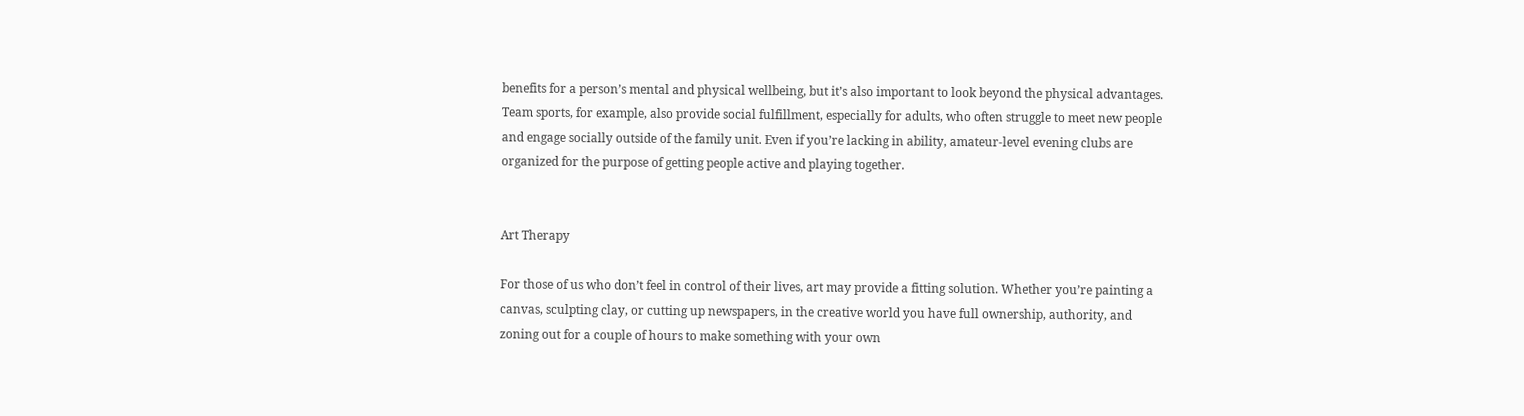benefits for a person’s mental and physical wellbeing, but it’s also important to look beyond the physical advantages. Team sports, for example, also provide social fulfillment, especially for adults, who often struggle to meet new people and engage socially outside of the family unit. Even if you’re lacking in ability, amateur-level evening clubs are organized for the purpose of getting people active and playing together.


Art Therapy

For those of us who don’t feel in control of their lives, art may provide a fitting solution. Whether you’re painting a canvas, sculpting clay, or cutting up newspapers, in the creative world you have full ownership, authority, and zoning out for a couple of hours to make something with your own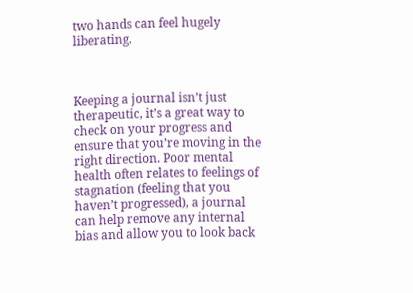two hands can feel hugely liberating.



Keeping a journal isn’t just therapeutic, it’s a great way to check on your progress and ensure that you’re moving in the right direction. Poor mental health often relates to feelings of stagnation (feeling that you haven’t progressed), a journal can help remove any internal bias and allow you to look back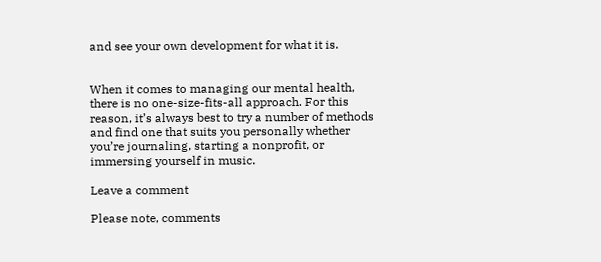and see your own development for what it is.


When it comes to managing our mental health, there is no one-size-fits-all approach. For this reason, it’s always best to try a number of methods and find one that suits you personally whether you’re journaling, starting a nonprofit, or immersing yourself in music.

Leave a comment

Please note, comments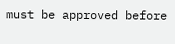must be approved before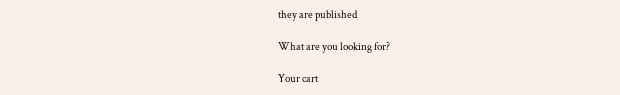they are published

What are you looking for?

Your cart